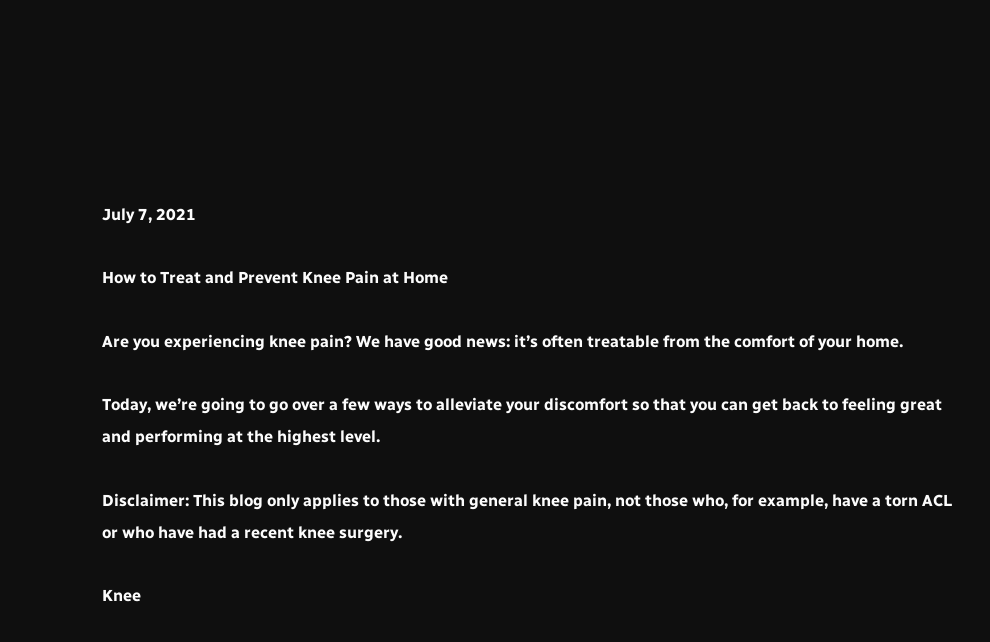July 7, 2021

How to Treat and Prevent Knee Pain at Home

Are you experiencing knee pain? We have good news: it’s often treatable from the comfort of your home.

Today, we’re going to go over a few ways to alleviate your discomfort so that you can get back to feeling great and performing at the highest level.

Disclaimer: This blog only applies to those with general knee pain, not those who, for example, have a torn ACL or who have had a recent knee surgery.

Knee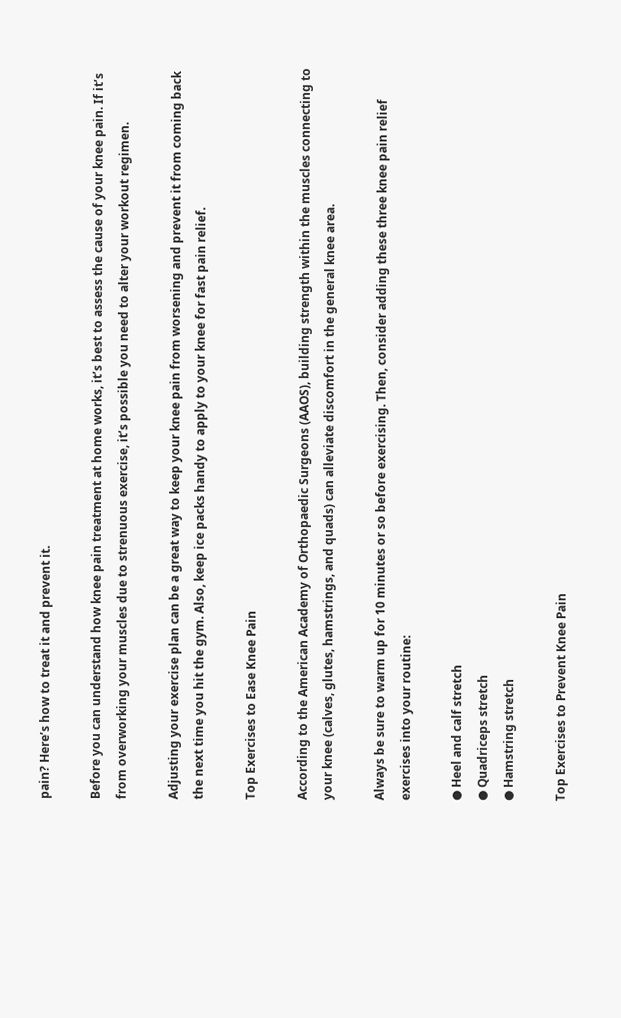pain? Here’s how to treat it and prevent it.

Before you can understand how knee pain treatment at home works, it’s best to assess the cause of your knee pain. If it’s from overworking your muscles due to strenuous exercise, it’s possible you need to alter your workout regimen.

Adjusting your exercise plan can be a great way to keep your knee pain from worsening and prevent it from coming back the next time you hit the gym. Also, keep ice packs handy to apply to your knee for fast pain relief.

Top Exercises to Ease Knee Pain

According to the American Academy of Orthopaedic Surgeons (AAOS), building strength within the muscles connecting to your knee (calves, glutes, hamstrings, and quads) can alleviate discomfort in the general knee area.

Always be sure to warm up for 10 minutes or so before exercising. Then, consider adding these three knee pain relief exercises into your routine:

● Heel and calf stretch
● Quadriceps stretch
● Hamstring stretch

Top Exercises to Prevent Knee Pain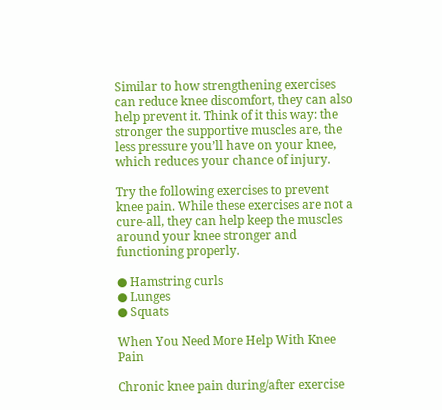Similar to how strengthening exercises can reduce knee discomfort, they can also help prevent it. Think of it this way: the stronger the supportive muscles are, the less pressure you’ll have on your knee, which reduces your chance of injury.

Try the following exercises to prevent knee pain. While these exercises are not a cure-all, they can help keep the muscles around your knee stronger and functioning properly.

● Hamstring curls
● Lunges
● Squats

When You Need More Help With Knee Pain

Chronic knee pain during/after exercise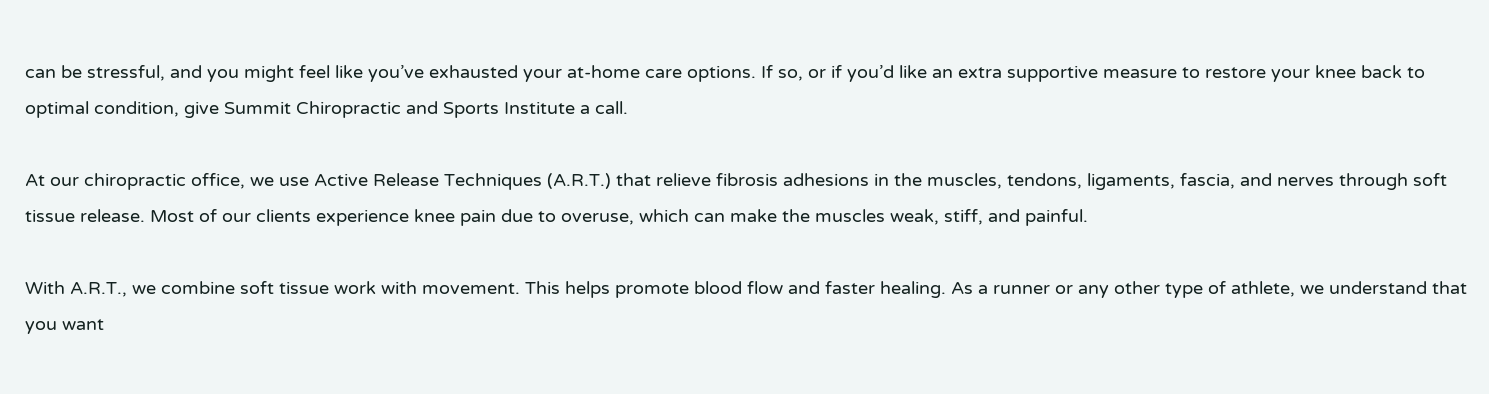can be stressful, and you might feel like you’ve exhausted your at-home care options. If so, or if you’d like an extra supportive measure to restore your knee back to optimal condition, give Summit Chiropractic and Sports Institute a call.

At our chiropractic office, we use Active Release Techniques (A.R.T.) that relieve fibrosis adhesions in the muscles, tendons, ligaments, fascia, and nerves through soft tissue release. Most of our clients experience knee pain due to overuse, which can make the muscles weak, stiff, and painful.

With A.R.T., we combine soft tissue work with movement. This helps promote blood flow and faster healing. As a runner or any other type of athlete, we understand that you want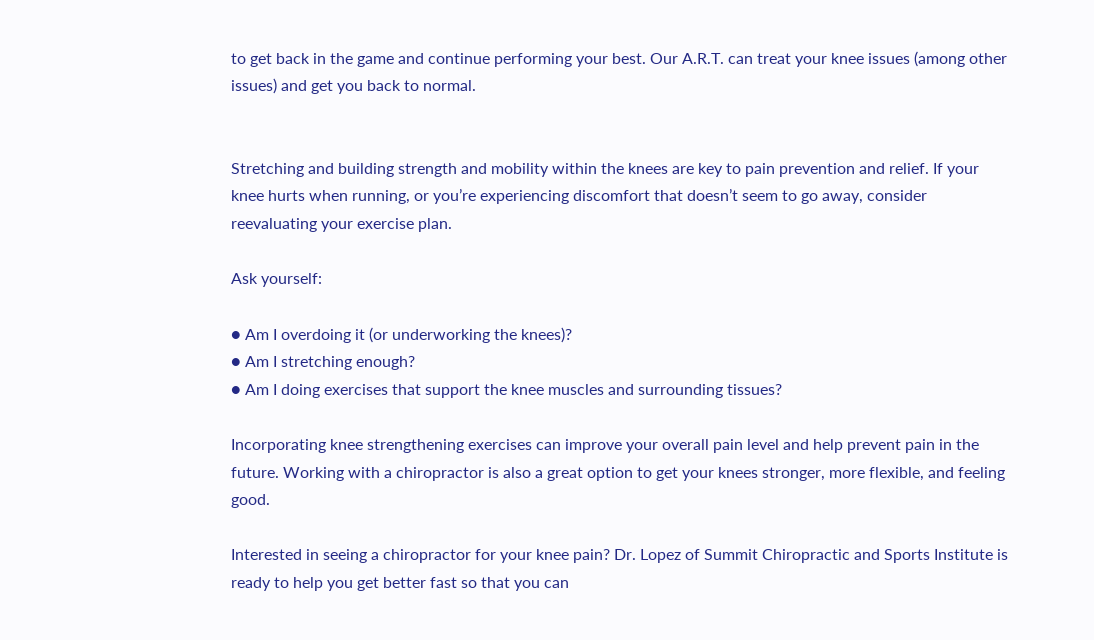to get back in the game and continue performing your best. Our A.R.T. can treat your knee issues (among other issues) and get you back to normal.


Stretching and building strength and mobility within the knees are key to pain prevention and relief. If your knee hurts when running, or you’re experiencing discomfort that doesn’t seem to go away, consider reevaluating your exercise plan.

Ask yourself:

● Am I overdoing it (or underworking the knees)?
● Am I stretching enough?
● Am I doing exercises that support the knee muscles and surrounding tissues?

Incorporating knee strengthening exercises can improve your overall pain level and help prevent pain in the future. Working with a chiropractor is also a great option to get your knees stronger, more flexible, and feeling good.

Interested in seeing a chiropractor for your knee pain? Dr. Lopez of Summit Chiropractic and Sports Institute is ready to help you get better fast so that you can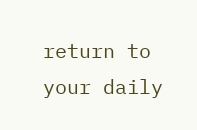return to your daily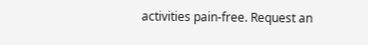activities pain-free. Request an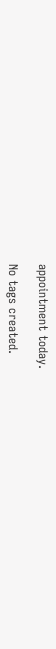appointment today.

No tags created.